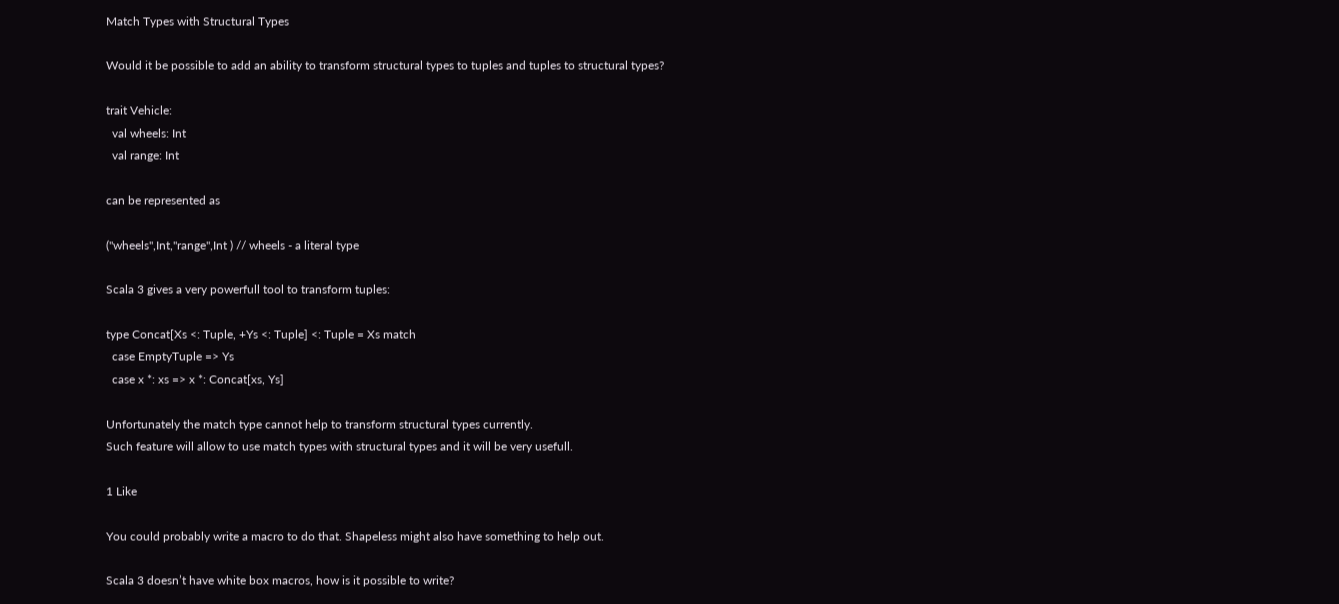Match Types with Structural Types

Would it be possible to add an ability to transform structural types to tuples and tuples to structural types?

trait Vehicle:
  val wheels: Int
  val range: Int

can be represented as

("wheels",Int,"range",Int ) // wheels - a literal type

Scala 3 gives a very powerfull tool to transform tuples:

type Concat[Xs <: Tuple, +Ys <: Tuple] <: Tuple = Xs match
  case EmptyTuple => Ys
  case x *: xs => x *: Concat[xs, Ys]

Unfortunately the match type cannot help to transform structural types currently.
Such feature will allow to use match types with structural types and it will be very usefull.

1 Like

You could probably write a macro to do that. Shapeless might also have something to help out.

Scala 3 doesn’t have white box macros, how is it possible to write?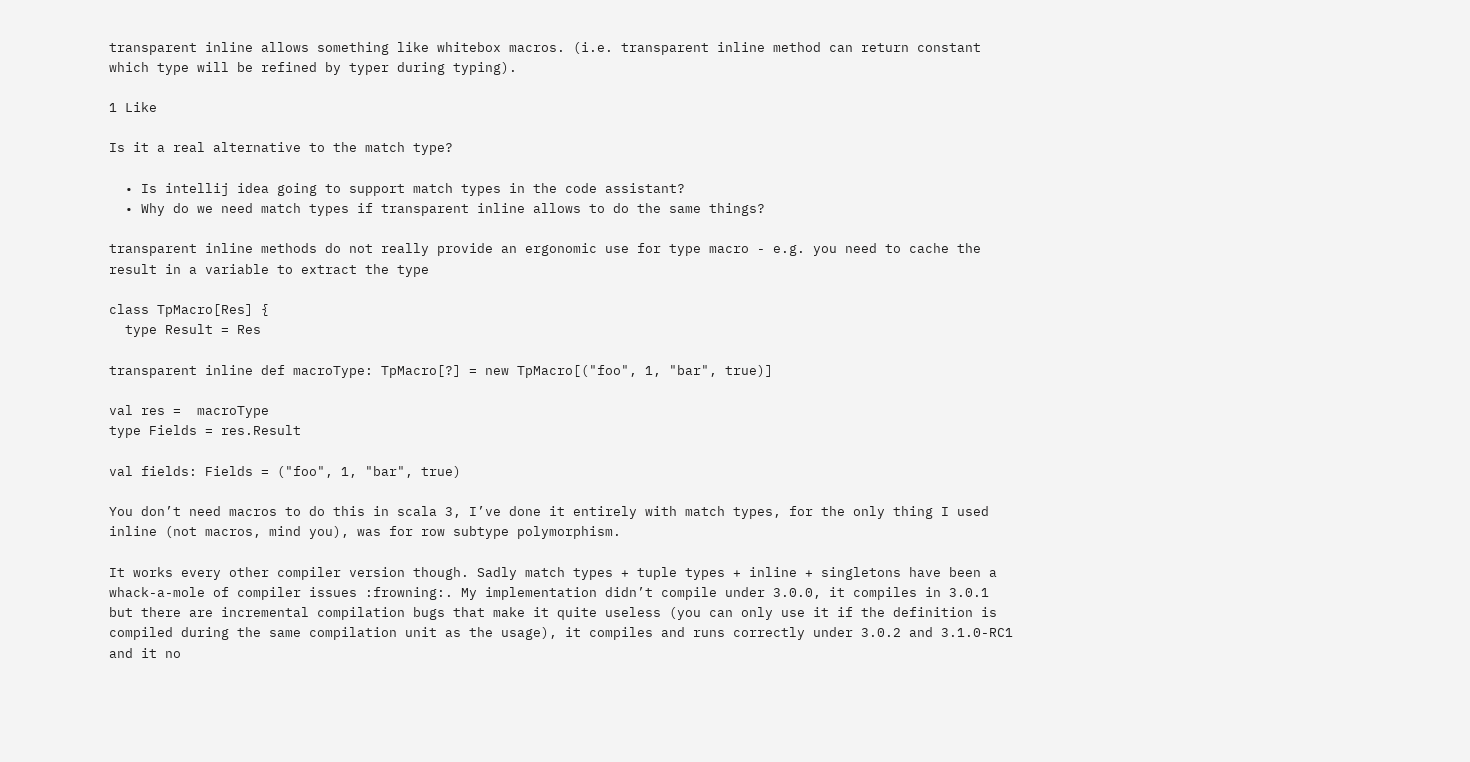transparent inline allows something like whitebox macros. (i.e. transparent inline method can return constant which type will be refined by typer during typing).

1 Like

Is it a real alternative to the match type?

  • Is intellij idea going to support match types in the code assistant?
  • Why do we need match types if transparent inline allows to do the same things?

transparent inline methods do not really provide an ergonomic use for type macro - e.g. you need to cache the result in a variable to extract the type

class TpMacro[Res] {
  type Result = Res

transparent inline def macroType: TpMacro[?] = new TpMacro[("foo", 1, "bar", true)]

val res =  macroType
type Fields = res.Result

val fields: Fields = ("foo", 1, "bar", true)

You don’t need macros to do this in scala 3, I’ve done it entirely with match types, for the only thing I used inline (not macros, mind you), was for row subtype polymorphism.

It works every other compiler version though. Sadly match types + tuple types + inline + singletons have been a whack-a-mole of compiler issues :frowning:. My implementation didn’t compile under 3.0.0, it compiles in 3.0.1 but there are incremental compilation bugs that make it quite useless (you can only use it if the definition is compiled during the same compilation unit as the usage), it compiles and runs correctly under 3.0.2 and 3.1.0-RC1 and it no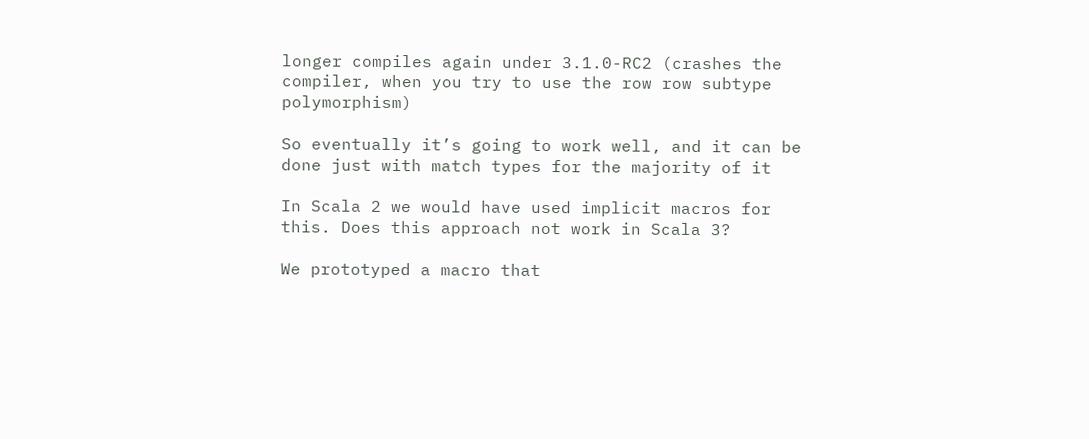longer compiles again under 3.1.0-RC2 (crashes the compiler, when you try to use the row row subtype polymorphism)

So eventually it’s going to work well, and it can be done just with match types for the majority of it

In Scala 2 we would have used implicit macros for this. Does this approach not work in Scala 3?

We prototyped a macro that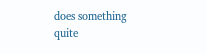does something quite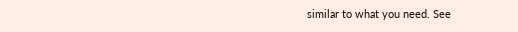similar to what you need. See